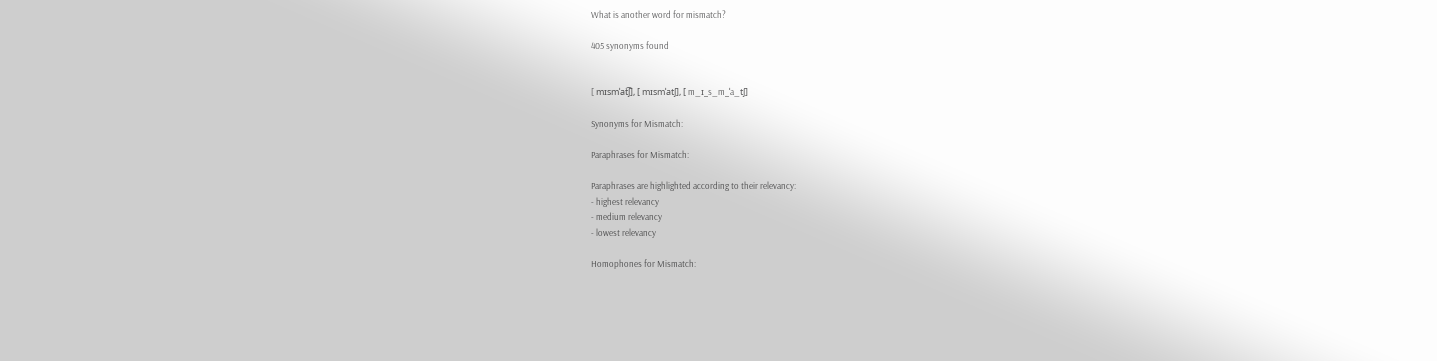What is another word for mismatch?

405 synonyms found


[ mɪsmˈat͡ʃ], [ mɪsmˈatʃ], [ m_ɪ_s_m_ˈa_tʃ]

Synonyms for Mismatch:

Paraphrases for Mismatch:

Paraphrases are highlighted according to their relevancy:
- highest relevancy
- medium relevancy
- lowest relevancy

Homophones for Mismatch: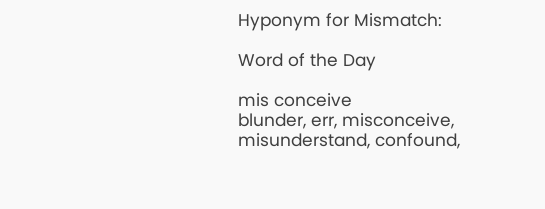Hyponym for Mismatch:

Word of the Day

mis conceive
blunder, err, misconceive, misunderstand, confound,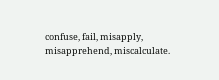confuse, fail, misapply, misapprehend, miscalculate.